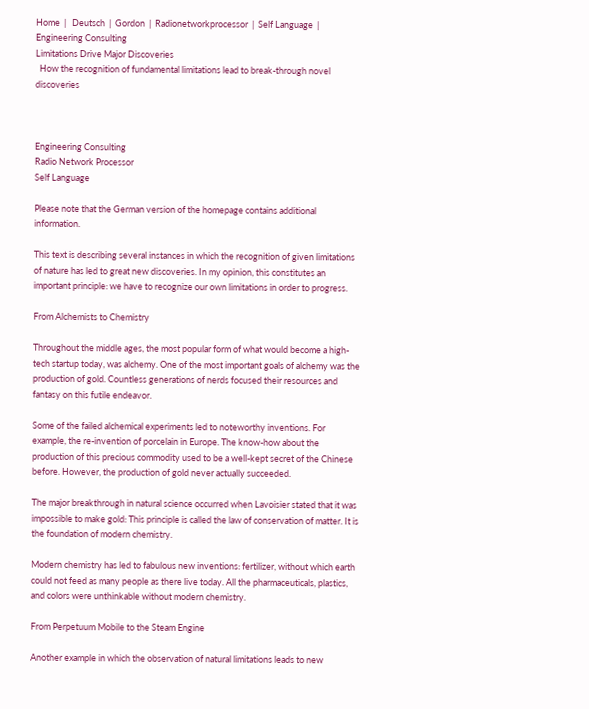Home  |   Deutsch  |  Gordon  |  Radionetworkprocessor  |  Self Language  |  Engineering Consulting
Limitations Drive Major Discoveries
  How the recognition of fundamental limitations lead to break-through novel discoveries



Engineering Consulting
Radio Network Processor
Self Language

Please note that the German version of the homepage contains additional information.

This text is describing several instances in which the recognition of given limitations of nature has led to great new discoveries. In my opinion, this constitutes an important principle: we have to recognize our own limitations in order to progress.

From Alchemists to Chemistry

Throughout the middle ages, the most popular form of what would become a high-tech startup today, was alchemy. One of the most important goals of alchemy was the production of gold. Countless generations of nerds focused their resources and fantasy on this futile endeavor.

Some of the failed alchemical experiments led to noteworthy inventions. For example, the re-invention of porcelain in Europe. The know-how about the production of this precious commodity used to be a well-kept secret of the Chinese before. However, the production of gold never actually succeeded.

The major breakthrough in natural science occurred when Lavoisier stated that it was impossible to make gold: This principle is called the law of conservation of matter. It is the foundation of modern chemistry.

Modern chemistry has led to fabulous new inventions: fertilizer, without which earth could not feed as many people as there live today. All the pharmaceuticals, plastics, and colors were unthinkable without modern chemistry.

From Perpetuum Mobile to the Steam Engine

Another example in which the observation of natural limitations leads to new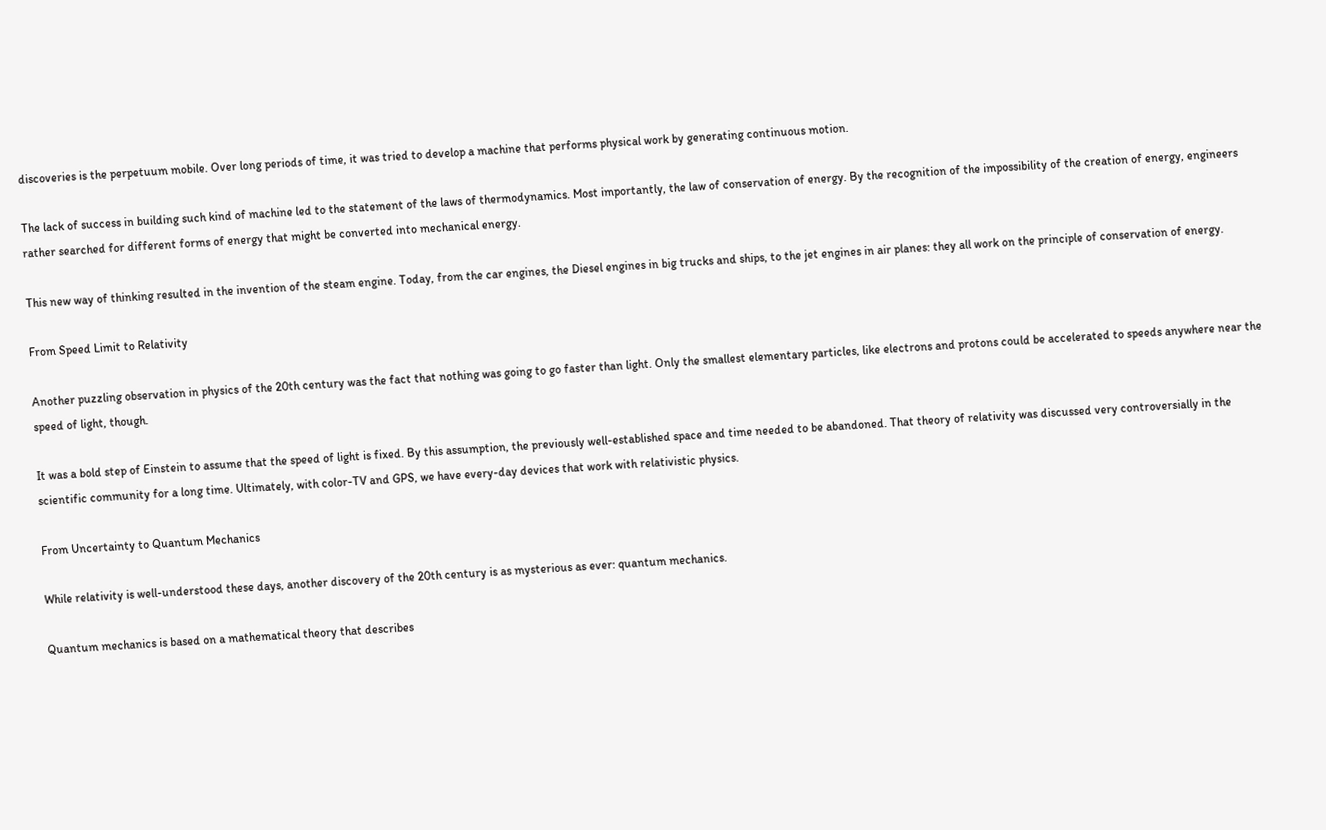discoveries is the perpetuum mobile. Over long periods of time, it was tried to develop a machine that performs physical work by generating continuous motion.

The lack of success in building such kind of machine led to the statement of the laws of thermodynamics. Most importantly, the law of conservation of energy. By the recognition of the impossibility of the creation of energy, engineers rather searched for different forms of energy that might be converted into mechanical energy.

This new way of thinking resulted in the invention of the steam engine. Today, from the car engines, the Diesel engines in big trucks and ships, to the jet engines in air planes: they all work on the principle of conservation of energy.

From Speed Limit to Relativity

Another puzzling observation in physics of the 20th century was the fact that nothing was going to go faster than light. Only the smallest elementary particles, like electrons and protons could be accelerated to speeds anywhere near the speed of light, though.

It was a bold step of Einstein to assume that the speed of light is fixed. By this assumption, the previously well-established space and time needed to be abandoned. That theory of relativity was discussed very controversially in the scientific community for a long time. Ultimately, with color-TV and GPS, we have every-day devices that work with relativistic physics.

From Uncertainty to Quantum Mechanics

While relativity is well-understood these days, another discovery of the 20th century is as mysterious as ever: quantum mechanics.

Quantum mechanics is based on a mathematical theory that describes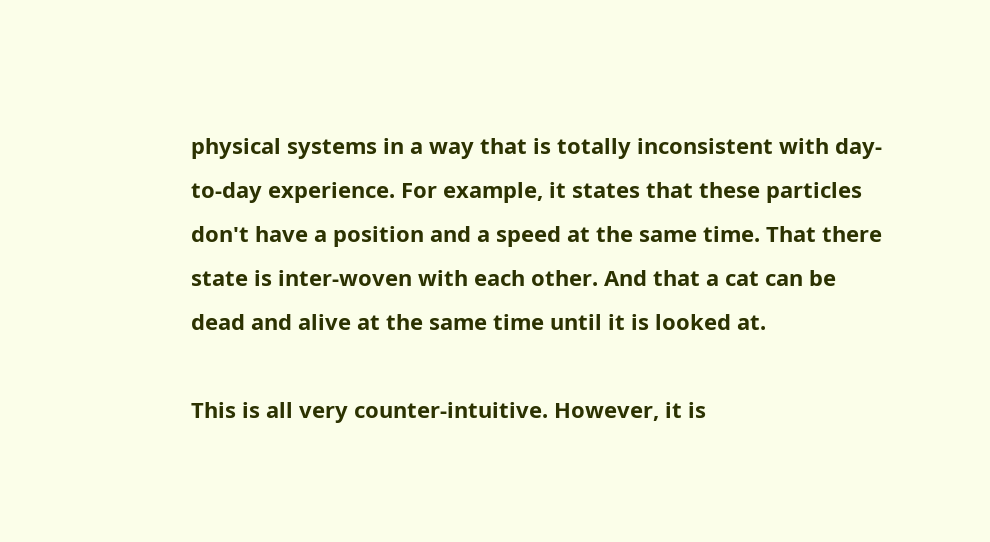physical systems in a way that is totally inconsistent with day-to-day experience. For example, it states that these particles don't have a position and a speed at the same time. That there state is inter-woven with each other. And that a cat can be dead and alive at the same time until it is looked at.

This is all very counter-intuitive. However, it is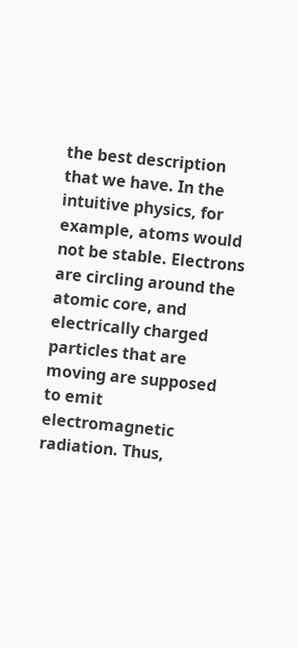the best description that we have. In the intuitive physics, for example, atoms would not be stable. Electrons are circling around the atomic core, and electrically charged particles that are moving are supposed to emit electromagnetic radiation. Thus,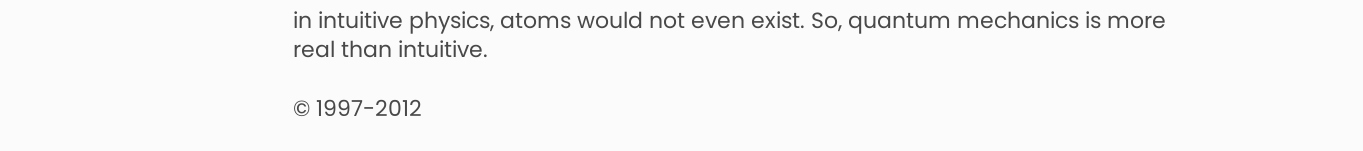in intuitive physics, atoms would not even exist. So, quantum mechanics is more real than intuitive.

© 1997-2012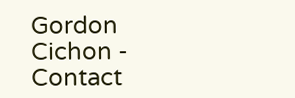Gordon Cichon - Contact